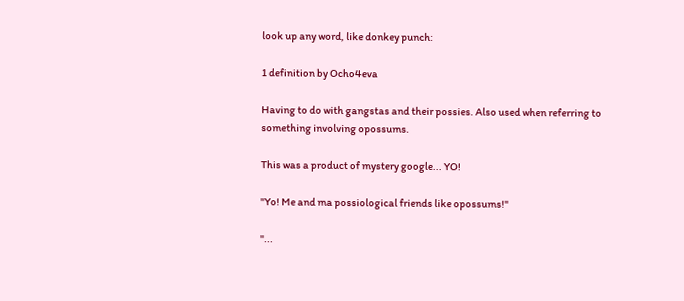look up any word, like donkey punch:

1 definition by Ocho4eva

Having to do with gangstas and their possies. Also used when referring to something involving opossums.

This was a product of mystery google... YO!

"Yo! Me and ma possiological friends like opossums!"

"...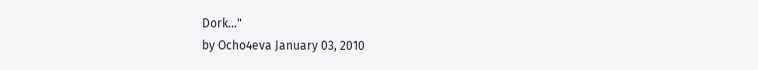Dork..."
by Ocho4eva January 03, 2010